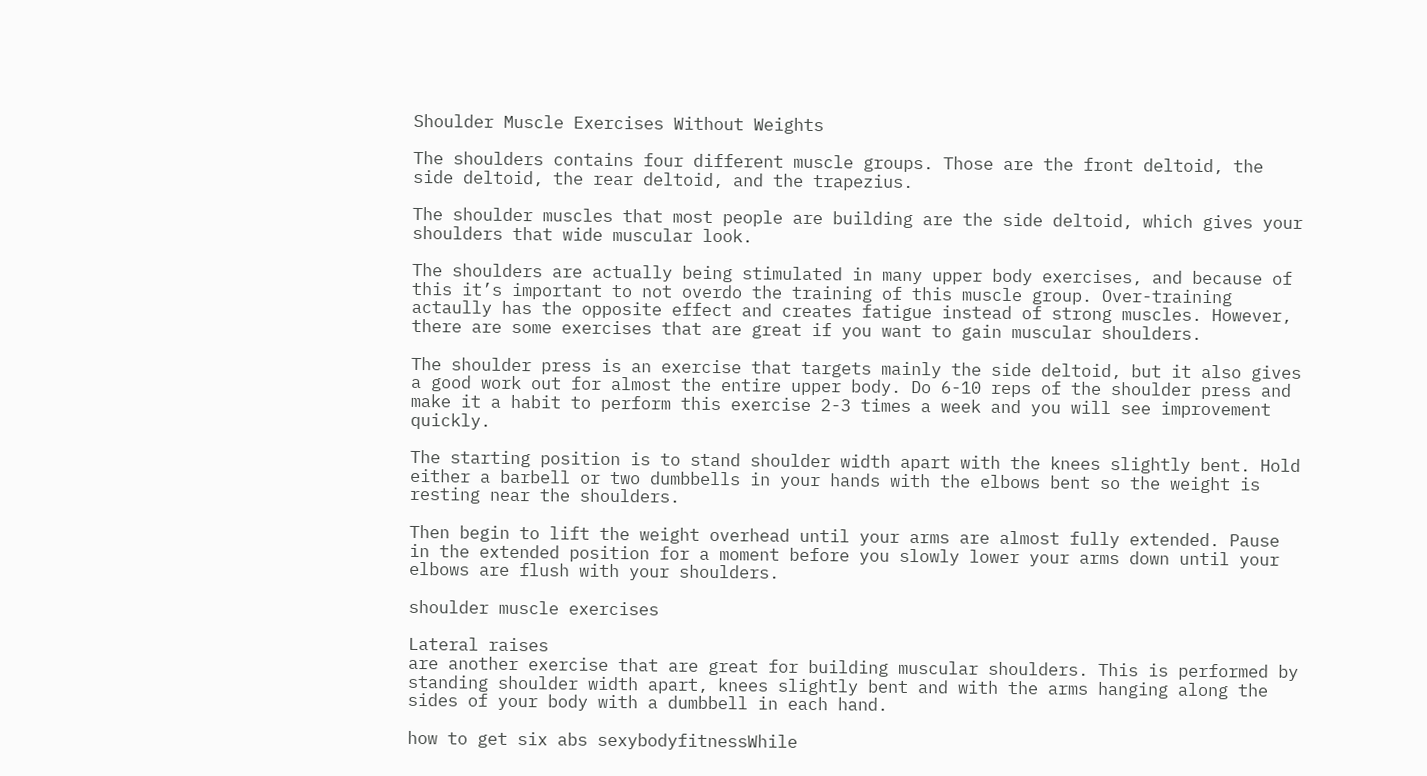Shoulder Muscle Exercises Without Weights

The shoulders contains four different muscle groups. Those are the front deltoid, the side deltoid, the rear deltoid, and the trapezius.

The shoulder muscles that most people are building are the side deltoid, which gives your shoulders that wide muscular look.

The shoulders are actually being stimulated in many upper body exercises, and because of this it’s important to not overdo the training of this muscle group. Over-training actaully has the opposite effect and creates fatigue instead of strong muscles. However, there are some exercises that are great if you want to gain muscular shoulders.

The shoulder press is an exercise that targets mainly the side deltoid, but it also gives a good work out for almost the entire upper body. Do 6-10 reps of the shoulder press and make it a habit to perform this exercise 2-3 times a week and you will see improvement quickly.

The starting position is to stand shoulder width apart with the knees slightly bent. Hold either a barbell or two dumbbells in your hands with the elbows bent so the weight is resting near the shoulders.

Then begin to lift the weight overhead until your arms are almost fully extended. Pause in the extended position for a moment before you slowly lower your arms down until your elbows are flush with your shoulders.

shoulder muscle exercises

Lateral raises
are another exercise that are great for building muscular shoulders. This is performed by standing shoulder width apart, knees slightly bent and with the arms hanging along the sides of your body with a dumbbell in each hand.

how to get six abs sexybodyfitnessWhile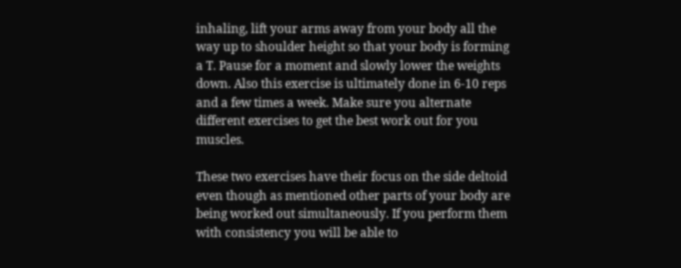inhaling, lift your arms away from your body all the way up to shoulder height so that your body is forming a T. Pause for a moment and slowly lower the weights down. Also this exercise is ultimately done in 6-10 reps and a few times a week. Make sure you alternate different exercises to get the best work out for you muscles.

These two exercises have their focus on the side deltoid even though as mentioned other parts of your body are being worked out simultaneously. If you perform them with consistency you will be able to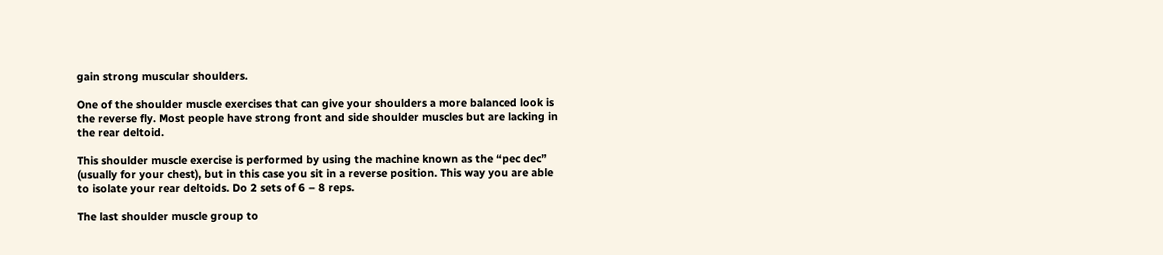gain strong muscular shoulders.

One of the shoulder muscle exercises that can give your shoulders a more balanced look is the reverse fly. Most people have strong front and side shoulder muscles but are lacking in the rear deltoid.

This shoulder muscle exercise is performed by using the machine known as the “pec dec” (usually for your chest), but in this case you sit in a reverse position. This way you are able to isolate your rear deltoids. Do 2 sets of 6 – 8 reps.

The last shoulder muscle group to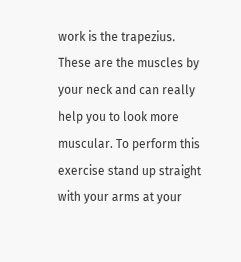work is the trapezius. These are the muscles by your neck and can really help you to look more muscular. To perform this exercise stand up straight with your arms at your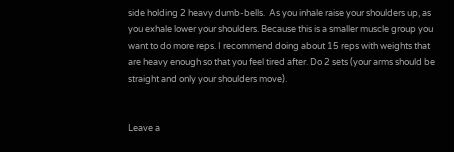side holding 2 heavy dumb-bells.  As you inhale raise your shoulders up, as you exhale lower your shoulders. Because this is a smaller muscle group you want to do more reps. I recommend doing about 15 reps with weights that are heavy enough so that you feel tired after. Do 2 sets (your arms should be straight and only your shoulders move).


Leave a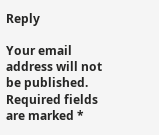Reply

Your email address will not be published. Required fields are marked *